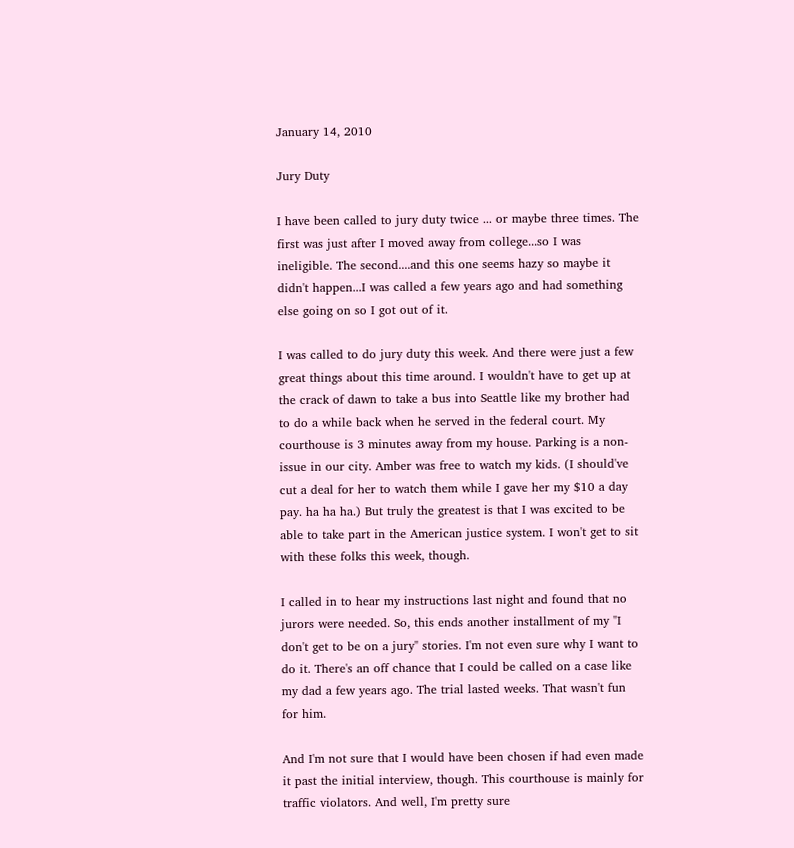January 14, 2010

Jury Duty

I have been called to jury duty twice ... or maybe three times. The first was just after I moved away from college...so I was ineligible. The second....and this one seems hazy so maybe it didn't happen...I was called a few years ago and had something else going on so I got out of it.

I was called to do jury duty this week. And there were just a few great things about this time around. I wouldn't have to get up at the crack of dawn to take a bus into Seattle like my brother had to do a while back when he served in the federal court. My courthouse is 3 minutes away from my house. Parking is a non-issue in our city. Amber was free to watch my kids. (I should've cut a deal for her to watch them while I gave her my $10 a day pay. ha ha ha.) But truly the greatest is that I was excited to be able to take part in the American justice system. I won't get to sit with these folks this week, though.

I called in to hear my instructions last night and found that no jurors were needed. So, this ends another installment of my "I don't get to be on a jury" stories. I'm not even sure why I want to do it. There's an off chance that I could be called on a case like my dad a few years ago. The trial lasted weeks. That wasn't fun for him.

And I'm not sure that I would have been chosen if had even made it past the initial interview, though. This courthouse is mainly for traffic violators. And well, I'm pretty sure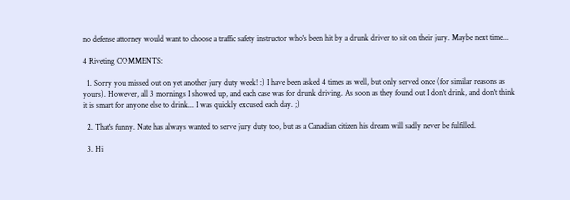no defense attorney would want to choose a traffic safety instructor who's been hit by a drunk driver to sit on their jury. Maybe next time...

4 Riveting COMMENTS:

  1. Sorry you missed out on yet another jury duty week! :) I have been asked 4 times as well, but only served once (for similar reasons as yours). However, all 3 mornings I showed up, and each case was for drunk driving. As soon as they found out I don't drink, and don't think it is smart for anyone else to drink... I was quickly excused each day. ;)

  2. That's funny. Nate has always wanted to serve jury duty too, but as a Canadian citizen his dream will sadly never be fulfilled.

  3. Hi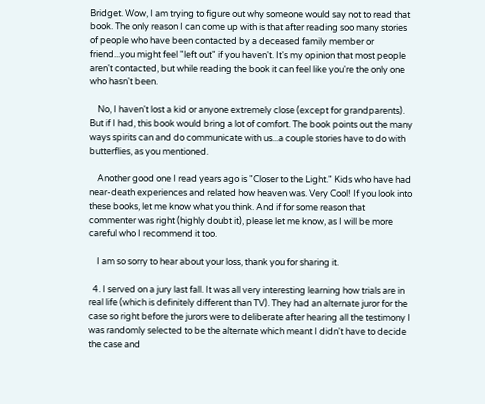Bridget. Wow, I am trying to figure out why someone would say not to read that book. The only reason I can come up with is that after reading soo many stories of people who have been contacted by a deceased family member or friend...you might feel "left out" if you haven't. It's my opinion that most people aren't contacted, but while reading the book it can feel like you're the only one who hasn't been.

    No, I haven't lost a kid or anyone extremely close (except for grandparents). But if I had, this book would bring a lot of comfort. The book points out the many ways spirits can and do communicate with us...a couple stories have to do with butterflies, as you mentioned.

    Another good one I read years ago is "Closer to the Light." Kids who have had near-death experiences and related how heaven was. Very Cool! If you look into these books, let me know what you think. And if for some reason that commenter was right (highly doubt it), please let me know, as I will be more careful who I recommend it too.

    I am so sorry to hear about your loss, thank you for sharing it.

  4. I served on a jury last fall. It was all very interesting learning how trials are in real life (which is definitely different than TV). They had an alternate juror for the case so right before the jurors were to deliberate after hearing all the testimony I was randomly selected to be the alternate which meant I didn't have to decide the case and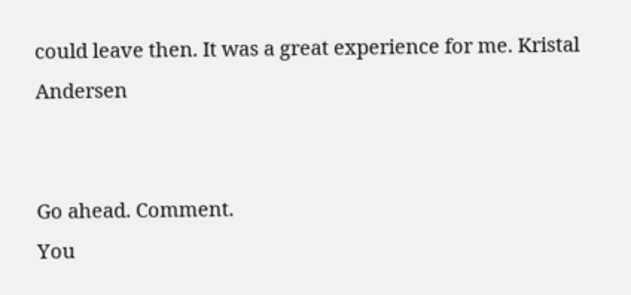could leave then. It was a great experience for me. Kristal Andersen


Go ahead. Comment.
You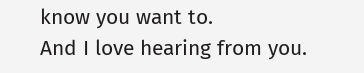know you want to.
And I love hearing from you.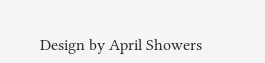Design by April Showers